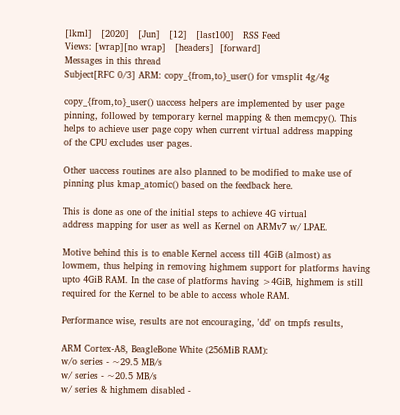[lkml]   [2020]   [Jun]   [12]   [last100]   RSS Feed
Views: [wrap][no wrap]   [headers]  [forward]
Messages in this thread
Subject[RFC 0/3] ARM: copy_{from,to}_user() for vmsplit 4g/4g

copy_{from,to}_user() uaccess helpers are implemented by user page
pinning, followed by temporary kernel mapping & then memcpy(). This
helps to achieve user page copy when current virtual address mapping
of the CPU excludes user pages.

Other uaccess routines are also planned to be modified to make use of
pinning plus kmap_atomic() based on the feedback here.

This is done as one of the initial steps to achieve 4G virtual
address mapping for user as well as Kernel on ARMv7 w/ LPAE.

Motive behind this is to enable Kernel access till 4GiB (almost) as
lowmem, thus helping in removing highmem support for platforms having
upto 4GiB RAM. In the case of platforms having >4GiB, highmem is still
required for the Kernel to be able to access whole RAM.

Performance wise, results are not encouraging, 'dd' on tmpfs results,

ARM Cortex-A8, BeagleBone White (256MiB RAM):
w/o series - ~29.5 MB/s
w/ series - ~20.5 MB/s
w/ series & highmem disabled -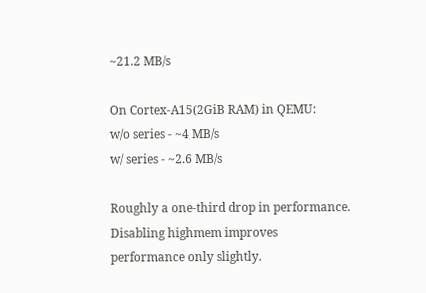~21.2 MB/s

On Cortex-A15(2GiB RAM) in QEMU:
w/o series - ~4 MB/s
w/ series - ~2.6 MB/s

Roughly a one-third drop in performance. Disabling highmem improves
performance only slightly.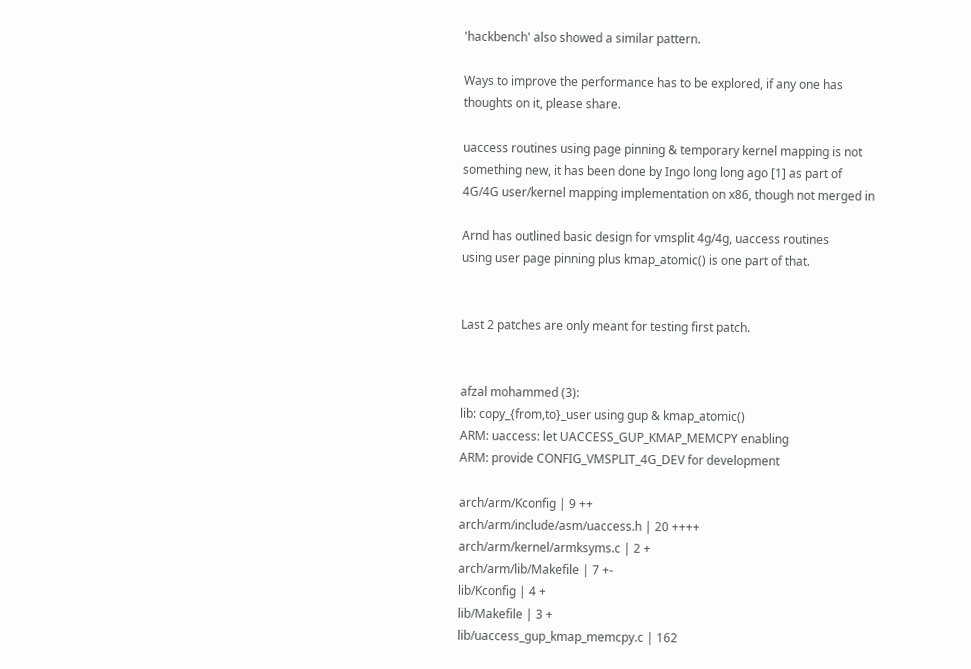'hackbench' also showed a similar pattern.

Ways to improve the performance has to be explored, if any one has
thoughts on it, please share.

uaccess routines using page pinning & temporary kernel mapping is not
something new, it has been done by Ingo long long ago [1] as part of
4G/4G user/kernel mapping implementation on x86, though not merged in

Arnd has outlined basic design for vmsplit 4g/4g, uaccess routines
using user page pinning plus kmap_atomic() is one part of that.


Last 2 patches are only meant for testing first patch.


afzal mohammed (3):
lib: copy_{from,to}_user using gup & kmap_atomic()
ARM: uaccess: let UACCESS_GUP_KMAP_MEMCPY enabling
ARM: provide CONFIG_VMSPLIT_4G_DEV for development

arch/arm/Kconfig | 9 ++
arch/arm/include/asm/uaccess.h | 20 ++++
arch/arm/kernel/armksyms.c | 2 +
arch/arm/lib/Makefile | 7 +-
lib/Kconfig | 4 +
lib/Makefile | 3 +
lib/uaccess_gup_kmap_memcpy.c | 162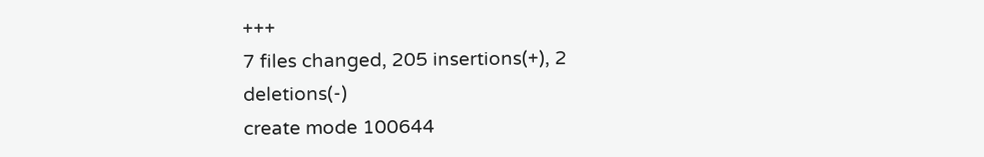+++
7 files changed, 205 insertions(+), 2 deletions(-)
create mode 100644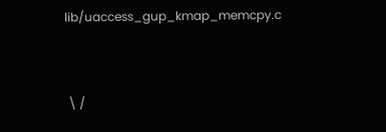lib/uaccess_gup_kmap_memcpy.c


 \ /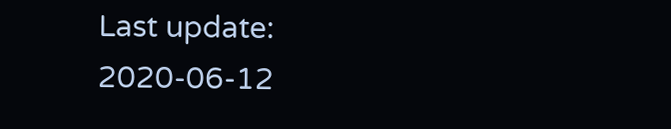Last update: 2020-06-12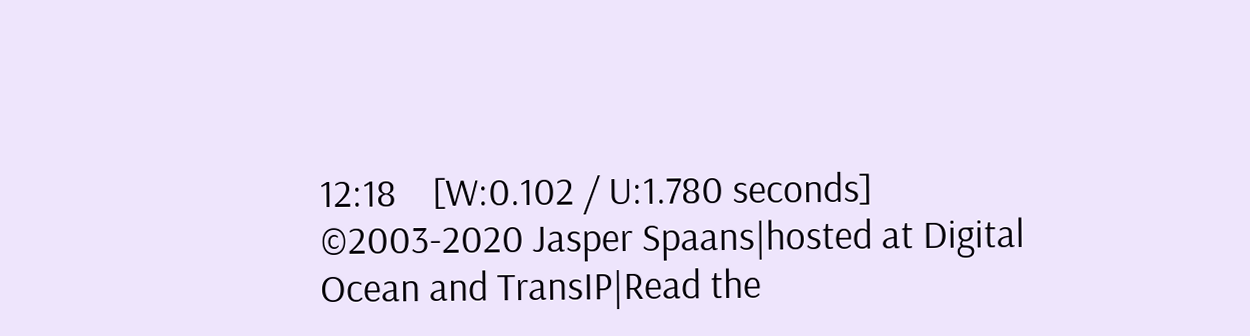12:18    [W:0.102 / U:1.780 seconds]
©2003-2020 Jasper Spaans|hosted at Digital Ocean and TransIP|Read the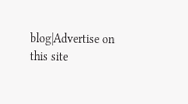blog|Advertise on this site